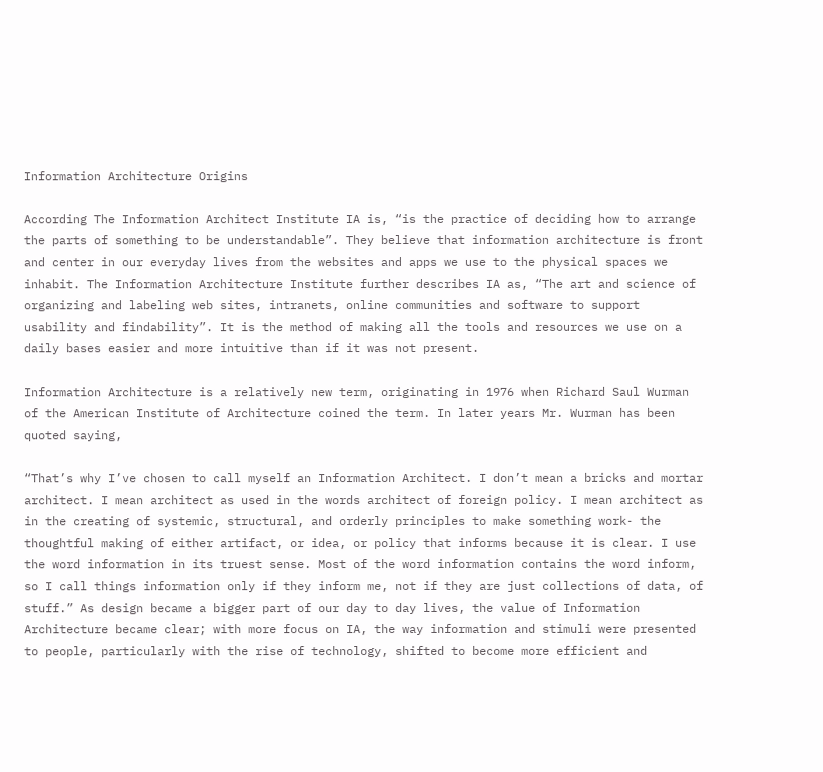Information Architecture Origins

According The Information Architect Institute IA is, “is the practice of deciding how to arrange the parts of something to be understandable”. They believe that information architecture is front and center in our everyday lives from the websites and apps we use to the physical spaces we inhabit. The Information Architecture Institute further describes IA as, “The art and science of organizing and labeling web sites, intranets, online communities and software to support usability and findability”. It is the method of making all the tools and resources we use on a daily bases easier and more intuitive than if it was not present.

Information Architecture is a relatively new term, originating in 1976 when Richard Saul Wurman of the American Institute of Architecture coined the term. In later years Mr. Wurman has been quoted saying,

“That’s why I’ve chosen to call myself an Information Architect. I don’t mean a bricks and mortar architect. I mean architect as used in the words architect of foreign policy. I mean architect as in the creating of systemic, structural, and orderly principles to make something work- the thoughtful making of either artifact, or idea, or policy that informs because it is clear. I use the word information in its truest sense. Most of the word information contains the word inform, so I call things information only if they inform me, not if they are just collections of data, of stuff.” As design became a bigger part of our day to day lives, the value of Information Architecture became clear; with more focus on IA, the way information and stimuli were presented to people, particularly with the rise of technology, shifted to become more efficient and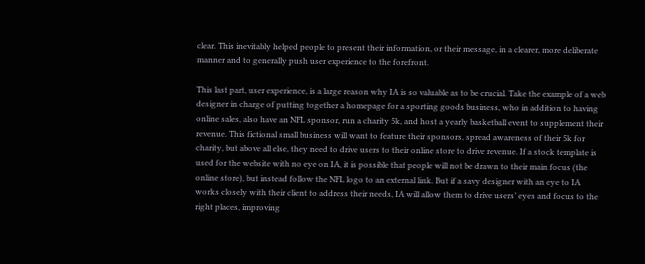clear. This inevitably helped people to present their information, or their message, in a clearer, more deliberate manner and to generally push user experience to the forefront.

This last part, user experience, is a large reason why IA is so valuable as to be crucial. Take the example of a web designer in charge of putting together a homepage for a sporting goods business, who in addition to having online sales, also have an NFL sponsor, run a charity 5k, and host a yearly basketball event to supplement their revenue. This fictional small business will want to feature their sponsors, spread awareness of their 5k for charity, but above all else, they need to drive users to their online store to drive revenue. If a stock template is used for the website with no eye on IA, it is possible that people will not be drawn to their main focus (the online store), but instead follow the NFL logo to an external link. But if a savy designer with an eye to IA works closely with their client to address their needs, IA will allow them to drive users’ eyes and focus to the right places, improving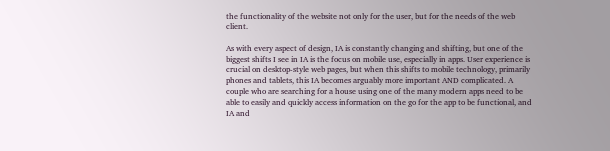the functionality of the website not only for the user, but for the needs of the web client.

As with every aspect of design, IA is constantly changing and shifting, but one of the biggest shifts I see in IA is the focus on mobile use, especially in apps. User experience is crucial on desktop-style web pages, but when this shifts to mobile technology, primarily phones and tablets, this IA becomes arguably more important AND complicated. A couple who are searching for a house using one of the many modern apps need to be able to easily and quickly access information on the go for the app to be functional, and IA and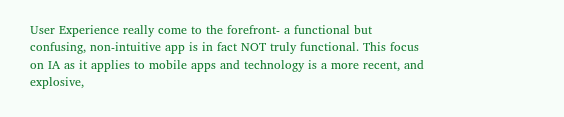User Experience really come to the forefront- a functional but confusing, non-intuitive app is in fact NOT truly functional. This focus on IA as it applies to mobile apps and technology is a more recent, and explosive,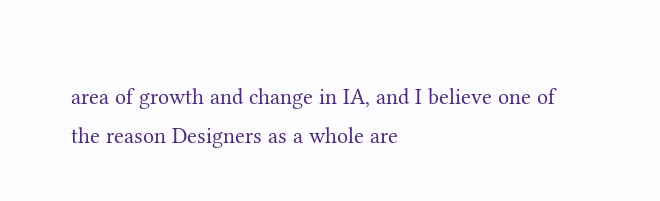area of growth and change in IA, and I believe one of the reason Designers as a whole are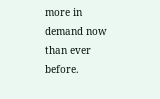more in demand now than ever before.